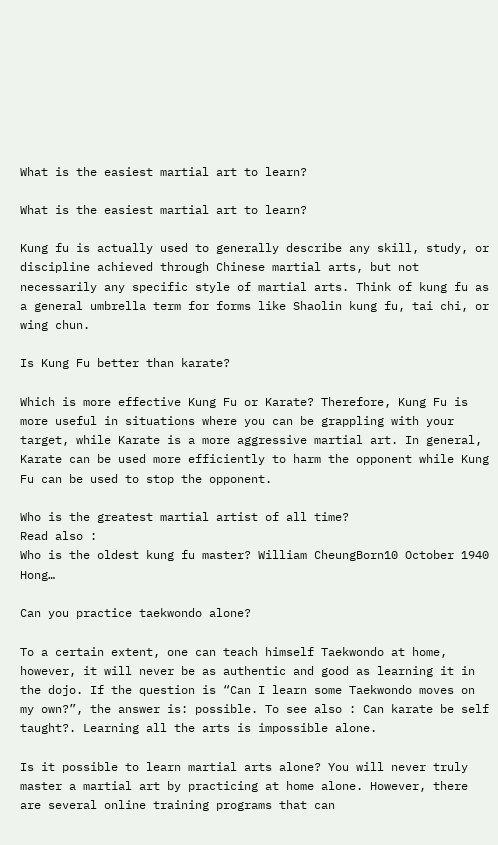What is the easiest martial art to learn?

What is the easiest martial art to learn?

Kung fu is actually used to generally describe any skill, study, or discipline achieved through Chinese martial arts, but not necessarily any specific style of martial arts. Think of kung fu as a general umbrella term for forms like Shaolin kung fu, tai chi, or wing chun.

Is Kung Fu better than karate?

Which is more effective Kung Fu or Karate? Therefore, Kung Fu is more useful in situations where you can be grappling with your target, while Karate is a more aggressive martial art. In general, Karate can be used more efficiently to harm the opponent while Kung Fu can be used to stop the opponent.

Who is the greatest martial artist of all time?
Read also :
Who is the oldest kung fu master? William CheungBorn10 October 1940 Hong…

Can you practice taekwondo alone?

To a certain extent, one can teach himself Taekwondo at home, however, it will never be as authentic and good as learning it in the dojo. If the question is “Can I learn some Taekwondo moves on my own?”, the answer is: possible. To see also : Can karate be self taught?. Learning all the arts is impossible alone.

Is it possible to learn martial arts alone? You will never truly master a martial art by practicing at home alone. However, there are several online training programs that can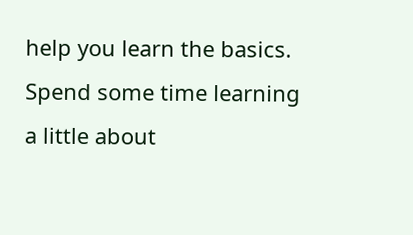help you learn the basics. Spend some time learning a little about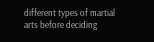different types of martial arts before deciding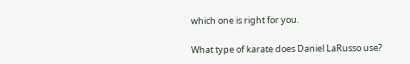which one is right for you.

What type of karate does Daniel LaRusso use?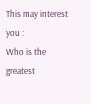This may interest you :
Who is the greatest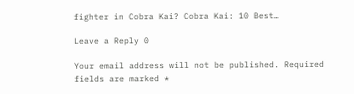fighter in Cobra Kai? Cobra Kai: 10 Best…

Leave a Reply 0

Your email address will not be published. Required fields are marked *